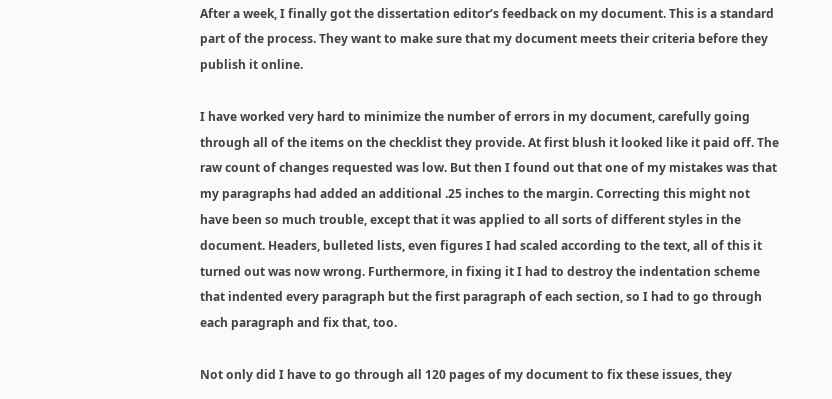After a week, I finally got the dissertation editor’s feedback on my document. This is a standard part of the process. They want to make sure that my document meets their criteria before they publish it online.

I have worked very hard to minimize the number of errors in my document, carefully going through all of the items on the checklist they provide. At first blush it looked like it paid off. The raw count of changes requested was low. But then I found out that one of my mistakes was that my paragraphs had added an additional .25 inches to the margin. Correcting this might not have been so much trouble, except that it was applied to all sorts of different styles in the document. Headers, bulleted lists, even figures I had scaled according to the text, all of this it turned out was now wrong. Furthermore, in fixing it I had to destroy the indentation scheme that indented every paragraph but the first paragraph of each section, so I had to go through each paragraph and fix that, too.

Not only did I have to go through all 120 pages of my document to fix these issues, they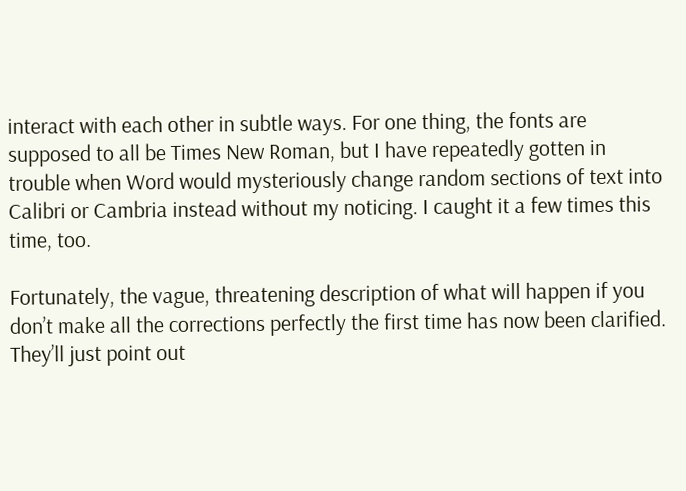interact with each other in subtle ways. For one thing, the fonts are supposed to all be Times New Roman, but I have repeatedly gotten in trouble when Word would mysteriously change random sections of text into Calibri or Cambria instead without my noticing. I caught it a few times this time, too.

Fortunately, the vague, threatening description of what will happen if you don’t make all the corrections perfectly the first time has now been clarified. They’ll just point out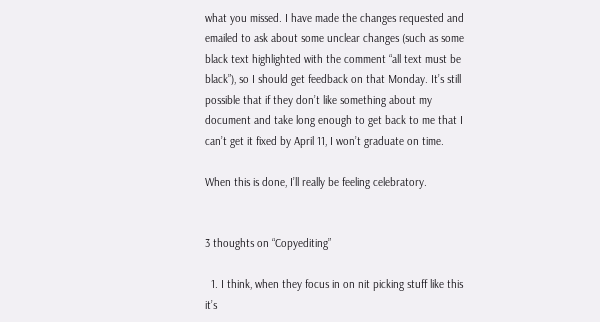what you missed. I have made the changes requested and emailed to ask about some unclear changes (such as some black text highlighted with the comment “all text must be black”), so I should get feedback on that Monday. It’s still possible that if they don’t like something about my document and take long enough to get back to me that I can’t get it fixed by April 11, I won’t graduate on time.

When this is done, I’ll really be feeling celebratory.


3 thoughts on “Copyediting”

  1. I think, when they focus in on nit picking stuff like this it’s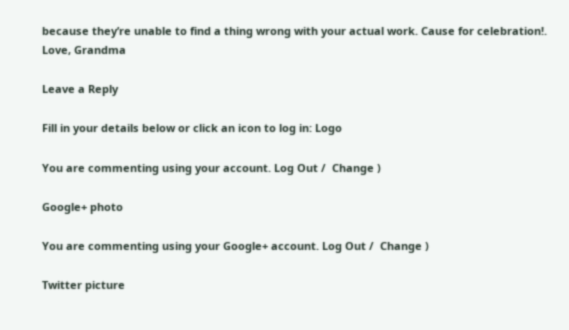because they’re unable to find a thing wrong with your actual work. Cause for celebration!. Love, Grandma

Leave a Reply

Fill in your details below or click an icon to log in: Logo

You are commenting using your account. Log Out /  Change )

Google+ photo

You are commenting using your Google+ account. Log Out /  Change )

Twitter picture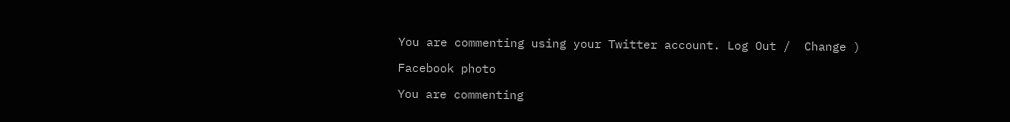You are commenting using your Twitter account. Log Out /  Change )

Facebook photo

You are commenting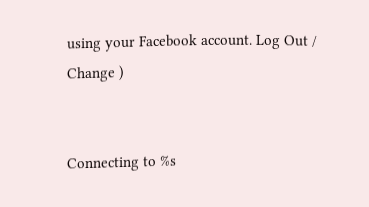using your Facebook account. Log Out /  Change )


Connecting to %s